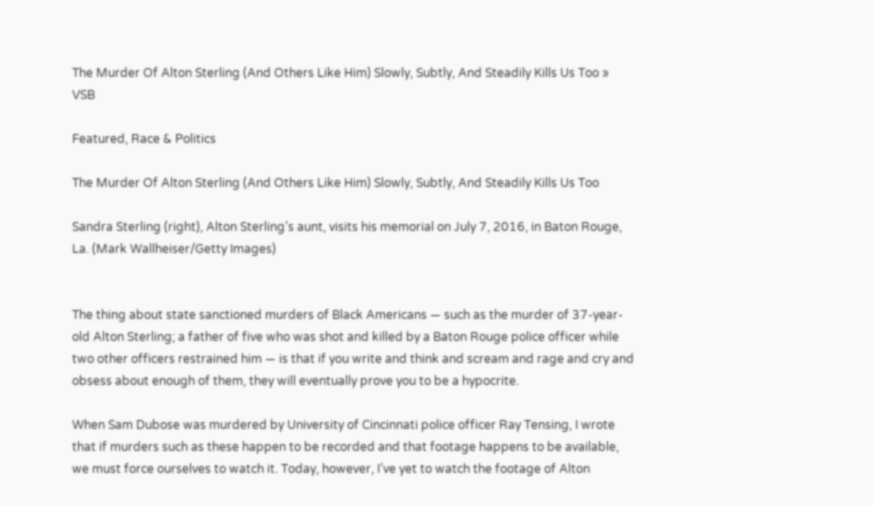The Murder Of Alton Sterling (And Others Like Him) Slowly, Subtly, And Steadily Kills Us Too » VSB

Featured, Race & Politics

The Murder Of Alton Sterling (And Others Like Him) Slowly, Subtly, And Steadily Kills Us Too

Sandra Sterling (right), Alton Sterling’s aunt, visits his memorial on July 7, 2016, in Baton Rouge, La. (Mark Wallheiser/Getty Images)


The thing about state sanctioned murders of Black Americans — such as the murder of 37-year-old Alton Sterling; a father of five who was shot and killed by a Baton Rouge police officer while two other officers restrained him — is that if you write and think and scream and rage and cry and obsess about enough of them, they will eventually prove you to be a hypocrite.

When Sam Dubose was murdered by University of Cincinnati police officer Ray Tensing, I wrote that if murders such as these happen to be recorded and that footage happens to be available, we must force ourselves to watch it. Today, however, I’ve yet to watch the footage of Alton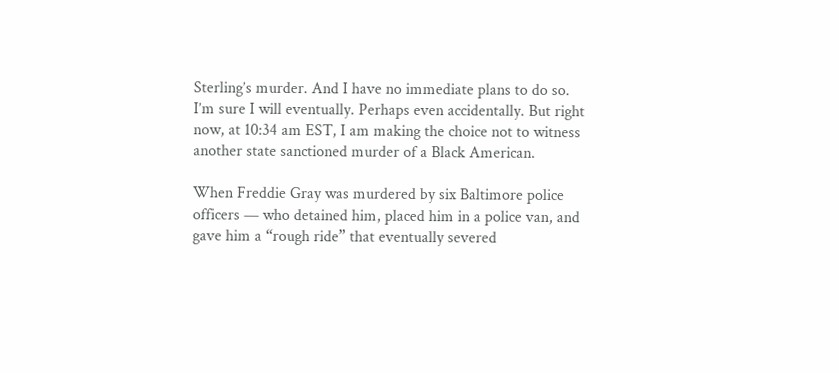Sterling’s murder. And I have no immediate plans to do so. I’m sure I will eventually. Perhaps even accidentally. But right now, at 10:34 am EST, I am making the choice not to witness another state sanctioned murder of a Black American.

When Freddie Gray was murdered by six Baltimore police officers — who detained him, placed him in a police van, and gave him a “rough ride” that eventually severed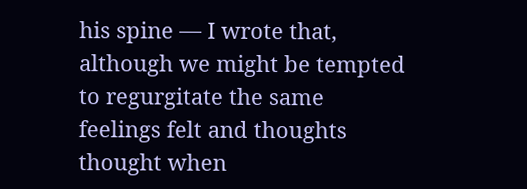his spine — I wrote that, although we might be tempted to regurgitate the same feelings felt and thoughts thought when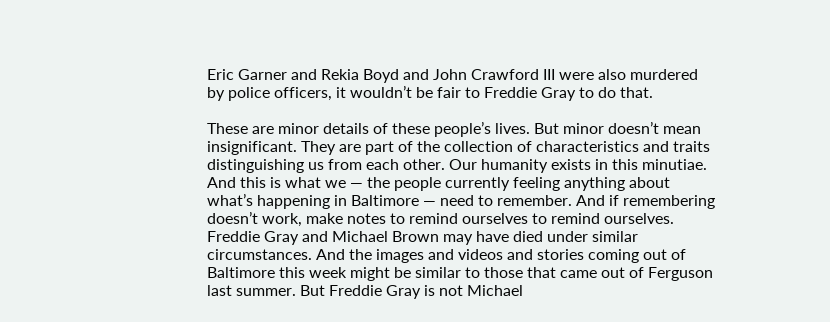Eric Garner and Rekia Boyd and John Crawford III were also murdered by police officers, it wouldn’t be fair to Freddie Gray to do that.

These are minor details of these people’s lives. But minor doesn’t mean insignificant. They are part of the collection of characteristics and traits distinguishing us from each other. Our humanity exists in this minutiae. And this is what we — the people currently feeling anything about what’s happening in Baltimore — need to remember. And if remembering doesn’t work, make notes to remind ourselves to remind ourselves. Freddie Gray and Michael Brown may have died under similar circumstances. And the images and videos and stories coming out of Baltimore this week might be similar to those that came out of Ferguson last summer. But Freddie Gray is not Michael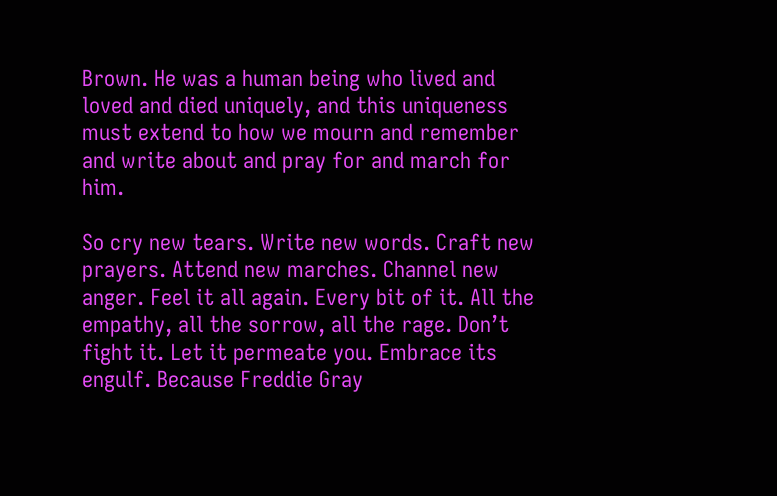Brown. He was a human being who lived and loved and died uniquely, and this uniqueness must extend to how we mourn and remember and write about and pray for and march for him.

So cry new tears. Write new words. Craft new prayers. Attend new marches. Channel new anger. Feel it all again. Every bit of it. All the empathy, all the sorrow, all the rage. Don’t fight it. Let it permeate you. Embrace its engulf. Because Freddie Gray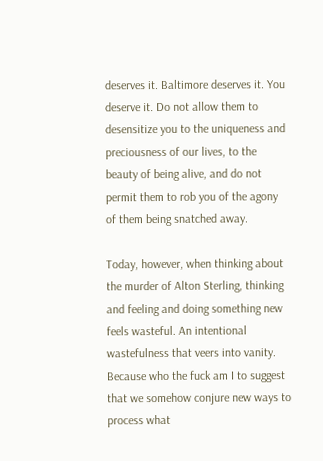deserves it. Baltimore deserves it. You deserve it. Do not allow them to desensitize you to the uniqueness and preciousness of our lives, to the beauty of being alive, and do not permit them to rob you of the agony of them being snatched away.

Today, however, when thinking about the murder of Alton Sterling, thinking and feeling and doing something new feels wasteful. An intentional wastefulness that veers into vanity. Because who the fuck am I to suggest that we somehow conjure new ways to process what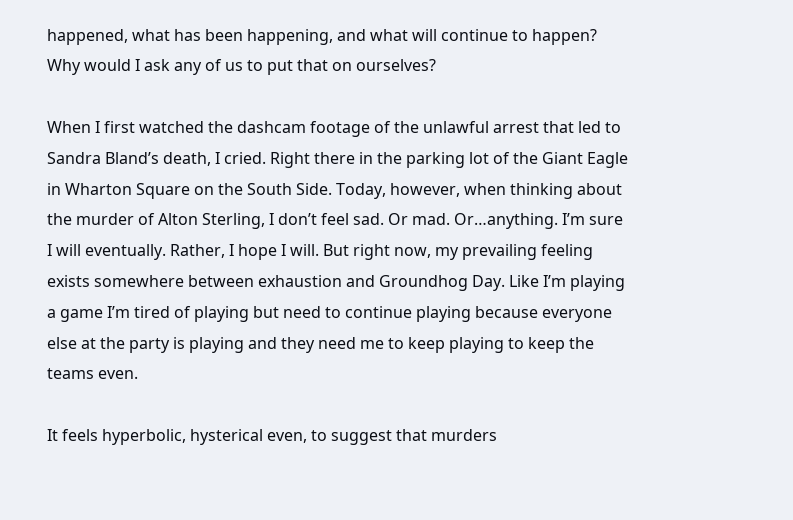happened, what has been happening, and what will continue to happen? Why would I ask any of us to put that on ourselves?

When I first watched the dashcam footage of the unlawful arrest that led to Sandra Bland’s death, I cried. Right there in the parking lot of the Giant Eagle in Wharton Square on the South Side. Today, however, when thinking about the murder of Alton Sterling, I don’t feel sad. Or mad. Or…anything. I’m sure I will eventually. Rather, I hope I will. But right now, my prevailing feeling exists somewhere between exhaustion and Groundhog Day. Like I’m playing a game I’m tired of playing but need to continue playing because everyone else at the party is playing and they need me to keep playing to keep the teams even.

It feels hyperbolic, hysterical even, to suggest that murders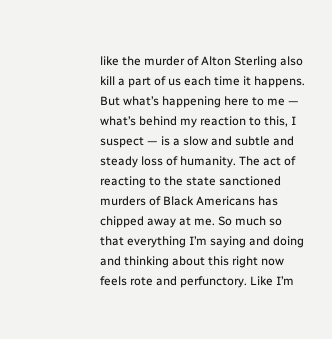like the murder of Alton Sterling also kill a part of us each time it happens. But what’s happening here to me — what’s behind my reaction to this, I suspect — is a slow and subtle and steady loss of humanity. The act of reacting to the state sanctioned murders of Black Americans has chipped away at me. So much so that everything I’m saying and doing and thinking about this right now feels rote and perfunctory. Like I’m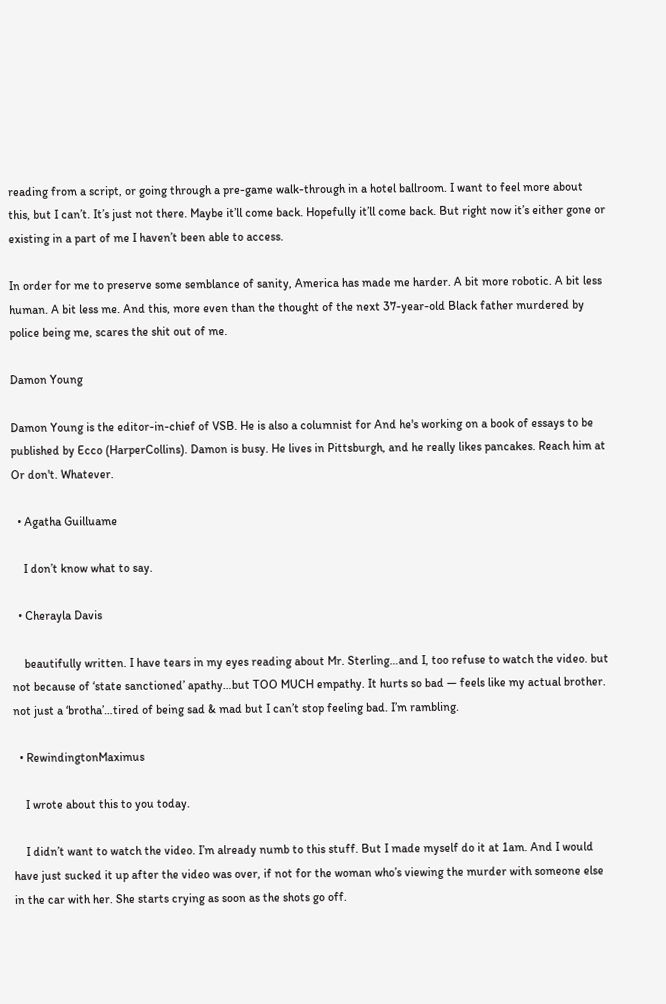reading from a script, or going through a pre-game walk-through in a hotel ballroom. I want to feel more about this, but I can’t. It’s just not there. Maybe it’ll come back. Hopefully it’ll come back. But right now it’s either gone or existing in a part of me I haven’t been able to access.

In order for me to preserve some semblance of sanity, America has made me harder. A bit more robotic. A bit less human. A bit less me. And this, more even than the thought of the next 37-year-old Black father murdered by police being me, scares the shit out of me.

Damon Young

Damon Young is the editor-in-chief of VSB. He is also a columnist for And he's working on a book of essays to be published by Ecco (HarperCollins). Damon is busy. He lives in Pittsburgh, and he really likes pancakes. Reach him at Or don't. Whatever.

  • Agatha Guilluame

    I don’t know what to say.

  • Cherayla Davis

    beautifully written. I have tears in my eyes reading about Mr. Sterling…and I, too refuse to watch the video. but not because of ‘state sanctioned’ apathy…but TOO MUCH empathy. It hurts so bad — feels like my actual brother. not just a ‘brotha’…tired of being sad & mad but I can’t stop feeling bad. I’m rambling.

  • RewindingtonMaximus

    I wrote about this to you today.

    I didn’t want to watch the video. I’m already numb to this stuff. But I made myself do it at 1am. And I would have just sucked it up after the video was over, if not for the woman who’s viewing the murder with someone else in the car with her. She starts crying as soon as the shots go off.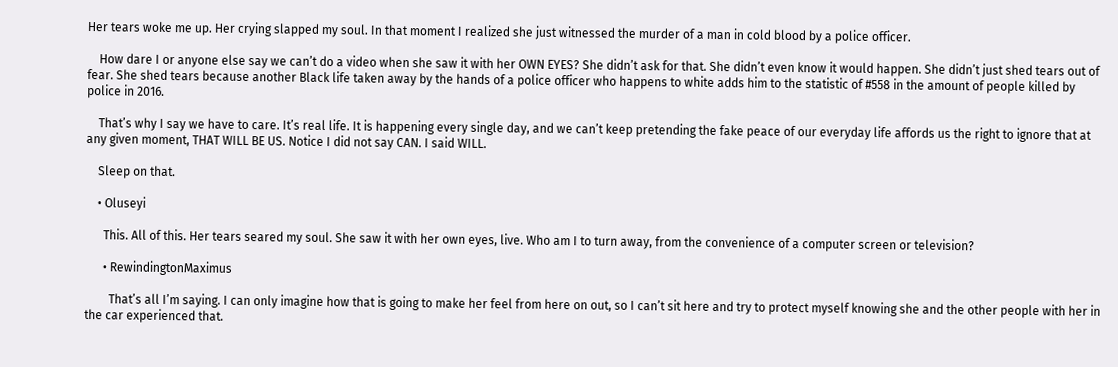Her tears woke me up. Her crying slapped my soul. In that moment I realized she just witnessed the murder of a man in cold blood by a police officer.

    How dare I or anyone else say we can’t do a video when she saw it with her OWN EYES? She didn’t ask for that. She didn’t even know it would happen. She didn’t just shed tears out of fear. She shed tears because another Black life taken away by the hands of a police officer who happens to white adds him to the statistic of #558 in the amount of people killed by police in 2016.

    That’s why I say we have to care. It’s real life. It is happening every single day, and we can’t keep pretending the fake peace of our everyday life affords us the right to ignore that at any given moment, THAT WILL BE US. Notice I did not say CAN. I said WILL.

    Sleep on that.

    • Oluseyi

      This. All of this. Her tears seared my soul. She saw it with her own eyes, live. Who am I to turn away, from the convenience of a computer screen or television?

      • RewindingtonMaximus

        That’s all I’m saying. I can only imagine how that is going to make her feel from here on out, so I can’t sit here and try to protect myself knowing she and the other people with her in the car experienced that.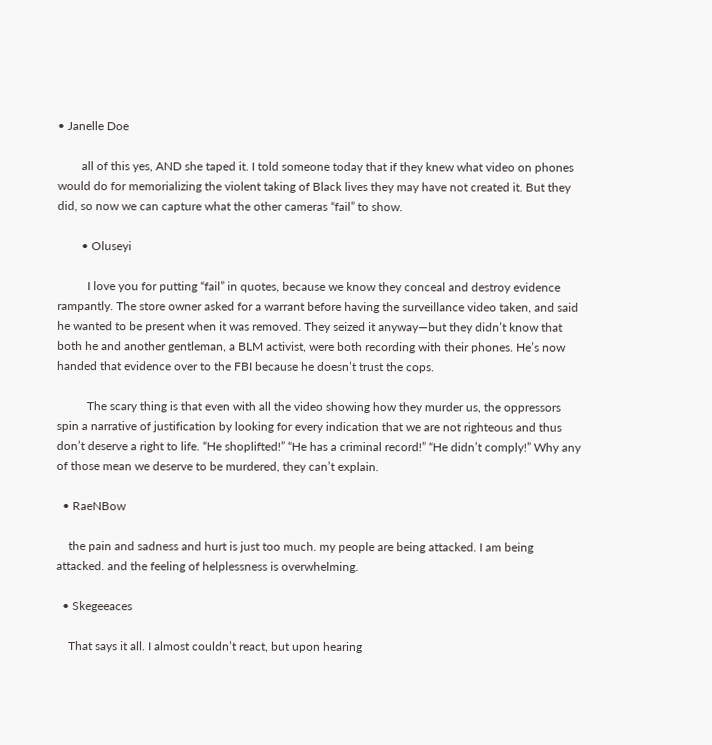• Janelle Doe

        all of this yes, AND she taped it. I told someone today that if they knew what video on phones would do for memorializing the violent taking of Black lives they may have not created it. But they did, so now we can capture what the other cameras “fail” to show.

        • Oluseyi

          I love you for putting “fail” in quotes, because we know they conceal and destroy evidence rampantly. The store owner asked for a warrant before having the surveillance video taken, and said he wanted to be present when it was removed. They seized it anyway—but they didn’t know that both he and another gentleman, a BLM activist, were both recording with their phones. He’s now handed that evidence over to the FBI because he doesn’t trust the cops.

          The scary thing is that even with all the video showing how they murder us, the oppressors spin a narrative of justification by looking for every indication that we are not righteous and thus don’t deserve a right to life. “He shoplifted!” “He has a criminal record!” “He didn’t comply!” Why any of those mean we deserve to be murdered, they can’t explain.

  • RaeNBow

    the pain and sadness and hurt is just too much. my people are being attacked. I am being attacked. and the feeling of helplessness is overwhelming.

  • Skegeeaces

    That says it all. I almost couldn’t react, but upon hearing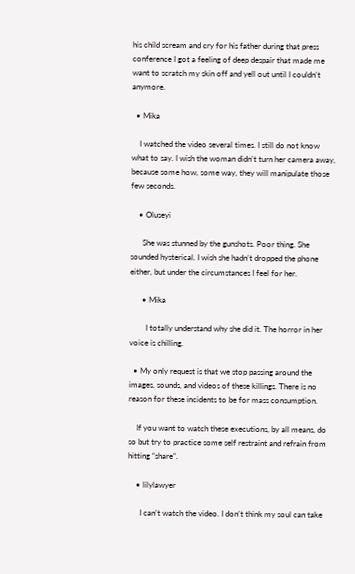his child scream and cry for his father during that press conference I got a feeling of deep despair that made me want to scratch my skin off and yell out until I couldn’t anymore.

  • Mika

    I watched the video several times. I still do not know what to say. I wish the woman didn’t turn her camera away, because some how, some way, they will manipulate those few seconds.

    • Oluseyi

      She was stunned by the gunshots. Poor thing. She sounded hysterical. I wish she hadn’t dropped the phone either, but under the circumstances I feel for her.

      • Mika

        I totally understand why she did it. The horror in her voice is chilling.

  • My only request is that we stop passing around the images, sounds, and videos of these killings. There is no reason for these incidents to be for mass consumption.

    If you want to watch these executions, by all means, do so but try to practice some self restraint and refrain from hitting “share”.

    • lilylawyer

      I can’t watch the video. I don’t think my soul can take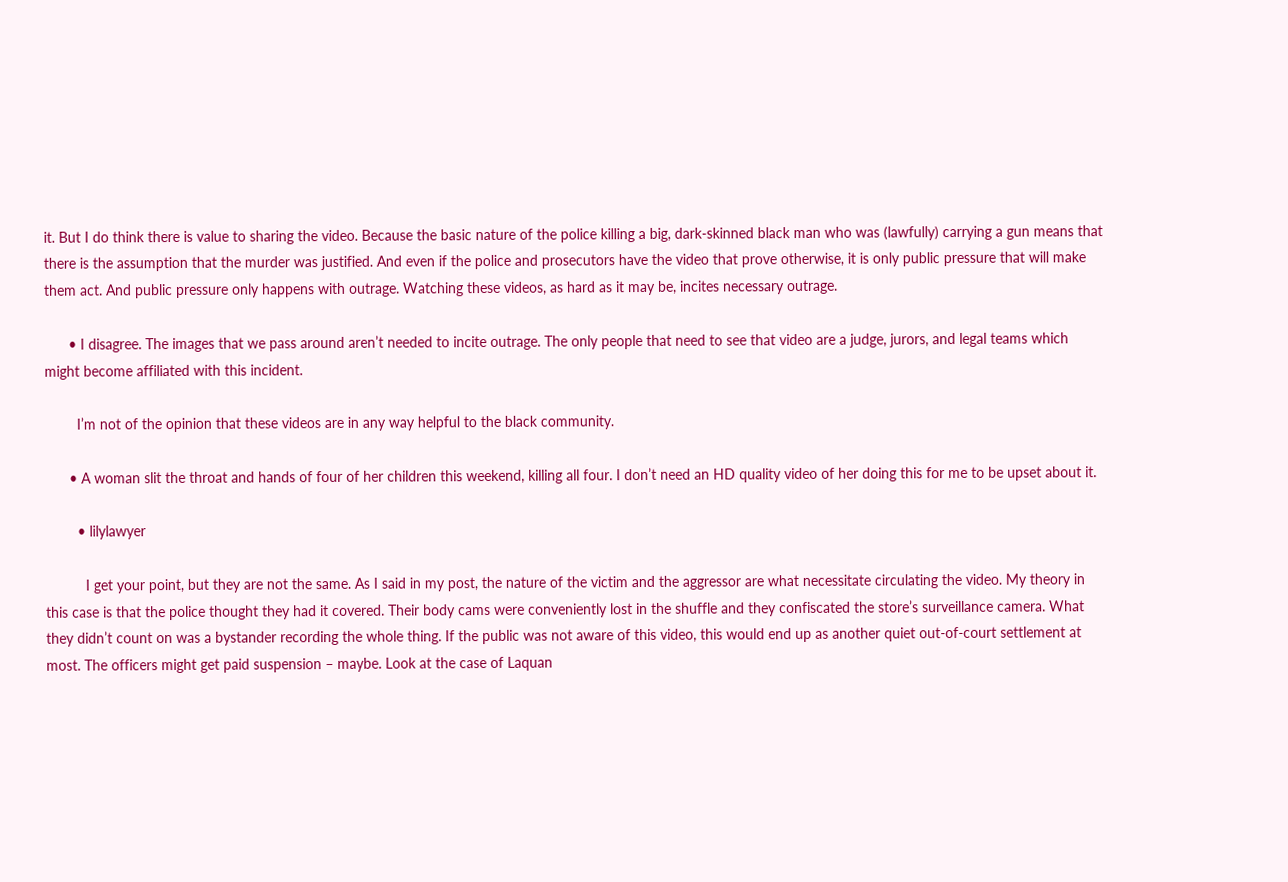it. But I do think there is value to sharing the video. Because the basic nature of the police killing a big, dark-skinned black man who was (lawfully) carrying a gun means that there is the assumption that the murder was justified. And even if the police and prosecutors have the video that prove otherwise, it is only public pressure that will make them act. And public pressure only happens with outrage. Watching these videos, as hard as it may be, incites necessary outrage.

      • I disagree. The images that we pass around aren’t needed to incite outrage. The only people that need to see that video are a judge, jurors, and legal teams which might become affiliated with this incident.

        I’m not of the opinion that these videos are in any way helpful to the black community.

      • A woman slit the throat and hands of four of her children this weekend, killing all four. I don’t need an HD quality video of her doing this for me to be upset about it.

        • lilylawyer

          I get your point, but they are not the same. As I said in my post, the nature of the victim and the aggressor are what necessitate circulating the video. My theory in this case is that the police thought they had it covered. Their body cams were conveniently lost in the shuffle and they confiscated the store’s surveillance camera. What they didn’t count on was a bystander recording the whole thing. If the public was not aware of this video, this would end up as another quiet out-of-court settlement at most. The officers might get paid suspension – maybe. Look at the case of Laquan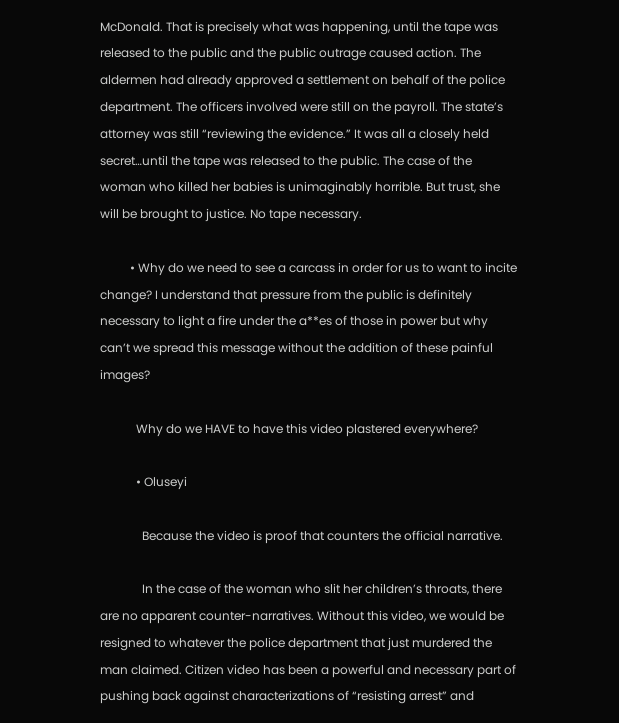McDonald. That is precisely what was happening, until the tape was released to the public and the public outrage caused action. The aldermen had already approved a settlement on behalf of the police department. The officers involved were still on the payroll. The state’s attorney was still “reviewing the evidence.” It was all a closely held secret…until the tape was released to the public. The case of the woman who killed her babies is unimaginably horrible. But trust, she will be brought to justice. No tape necessary.

          • Why do we need to see a carcass in order for us to want to incite change? I understand that pressure from the public is definitely necessary to light a fire under the a**es of those in power but why can’t we spread this message without the addition of these painful images?

            Why do we HAVE to have this video plastered everywhere?

            • Oluseyi

              Because the video is proof that counters the official narrative.

              In the case of the woman who slit her children’s throats, there are no apparent counter-narratives. Without this video, we would be resigned to whatever the police department that just murdered the man claimed. Citizen video has been a powerful and necessary part of pushing back against characterizations of “resisting arrest” and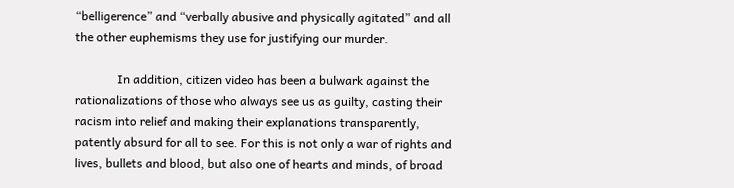“belligerence” and “verbally abusive and physically agitated” and all the other euphemisms they use for justifying our murder.

              In addition, citizen video has been a bulwark against the rationalizations of those who always see us as guilty, casting their racism into relief and making their explanations transparently, patently absurd for all to see. For this is not only a war of rights and lives, bullets and blood, but also one of hearts and minds, of broad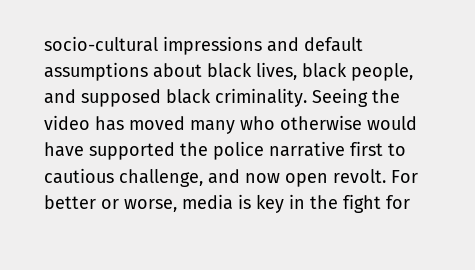socio-cultural impressions and default assumptions about black lives, black people, and supposed black criminality. Seeing the video has moved many who otherwise would have supported the police narrative first to cautious challenge, and now open revolt. For better or worse, media is key in the fight for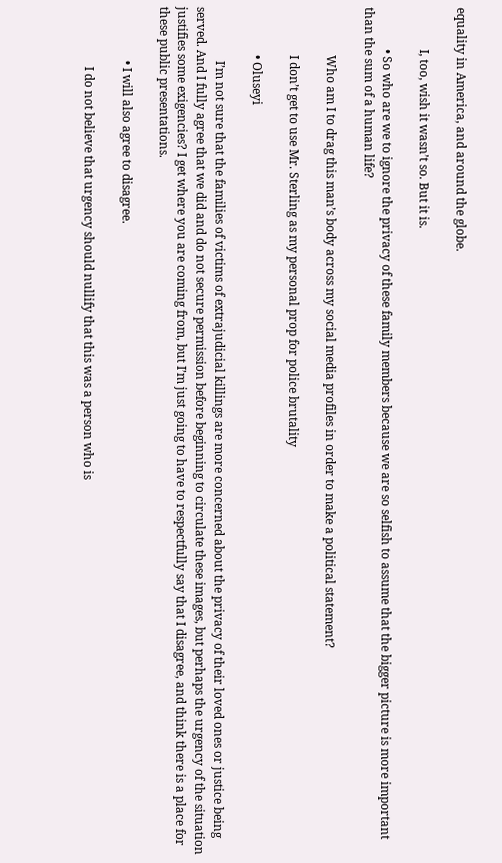equality in America, and around the globe.

              I, too, wish it wasn’t so. But it is.

              • So who are we to ignore the privacy of these family members because we are so selfish to assume that the bigger picture is more important than the sum of a human life?

                Who am I to drag this man’s body across my social media profiles in order to make a political statement?

                I don’t get to use Mr. Sterling as my personal prop for police brutality

                • Oluseyi

                  I’m not sure that the families of victims of extrajudicial killings are more concerned about the privacy of their loved ones or justice being served. And I fully agree that we did and do not secure permission before beginning to circulate these images, but perhaps the urgency of the situation justifies some exigencies? I get where you are coming from, but I’m just going to have to respectfully say that I disagree, and think there is a place for these public presentations.

                  • I will also agree to disagree.

                    I do not believe that urgency should nullify that this was a person who is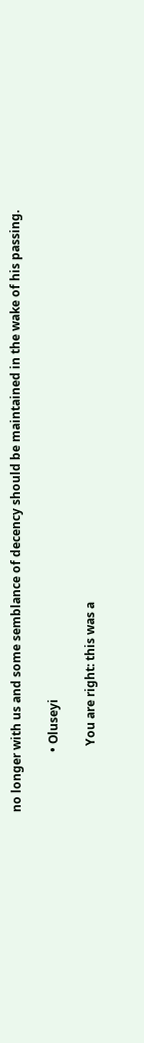no longer with us and some semblance of decency should be maintained in the wake of his passing.

                    • Oluseyi

                      You are right: this was a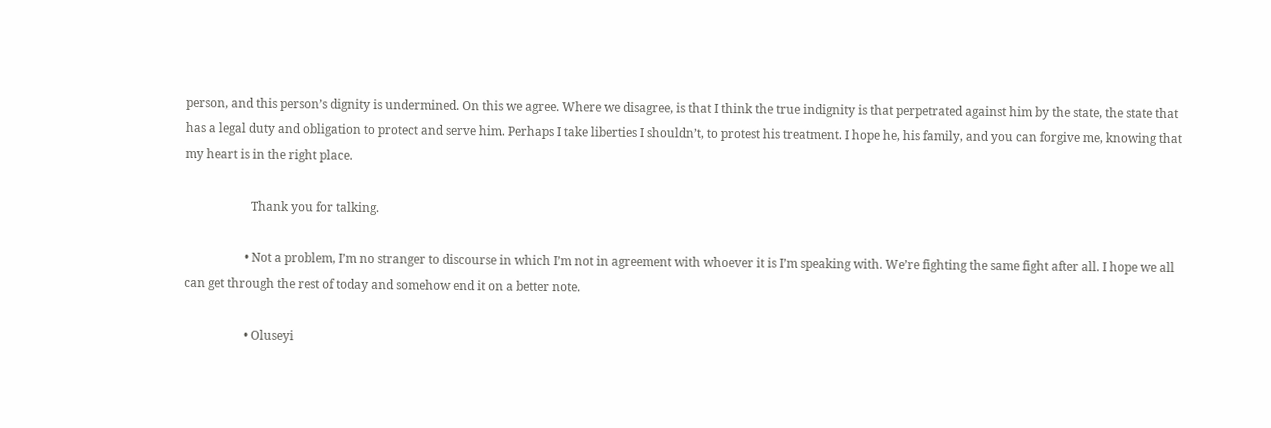person, and this person’s dignity is undermined. On this we agree. Where we disagree, is that I think the true indignity is that perpetrated against him by the state, the state that has a legal duty and obligation to protect and serve him. Perhaps I take liberties I shouldn’t, to protest his treatment. I hope he, his family, and you can forgive me, knowing that my heart is in the right place.

                      Thank you for talking.

                    • Not a problem, I’m no stranger to discourse in which I’m not in agreement with whoever it is I’m speaking with. We’re fighting the same fight after all. I hope we all can get through the rest of today and somehow end it on a better note.

                    • Oluseyi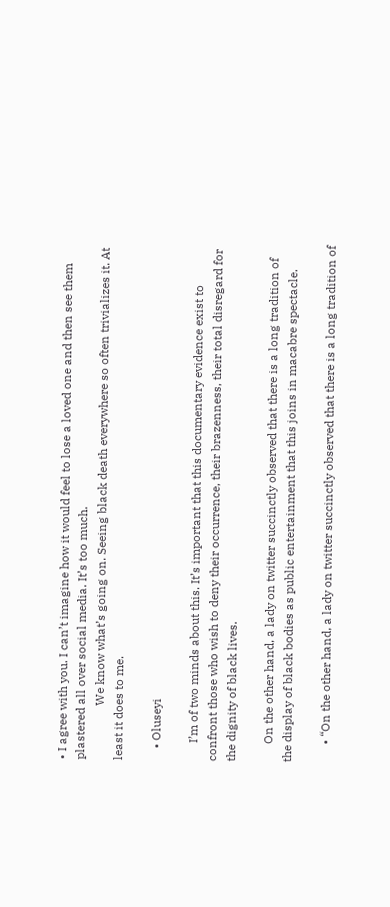• I agree with you. I can’t imagine how it would feel to lose a loved one and then see them plastered all over social media. It’s too much.
                  We know what’s going on. Seeing black death everywhere so often trivializes it. At least it does to me.

    • Oluseyi

      I’m of two minds about this. It’s important that this documentary evidence exist to confront those who wish to deny their occurrence, their brazenness, their total disregard for the dignity of black lives.

      On the other hand, a lady on twitter succinctly observed that there is a long tradition of the display of black bodies as public entertainment that this joins in macabre spectacle.

      • “On the other hand, a lady on twitter succinctly observed that there is a long tradition of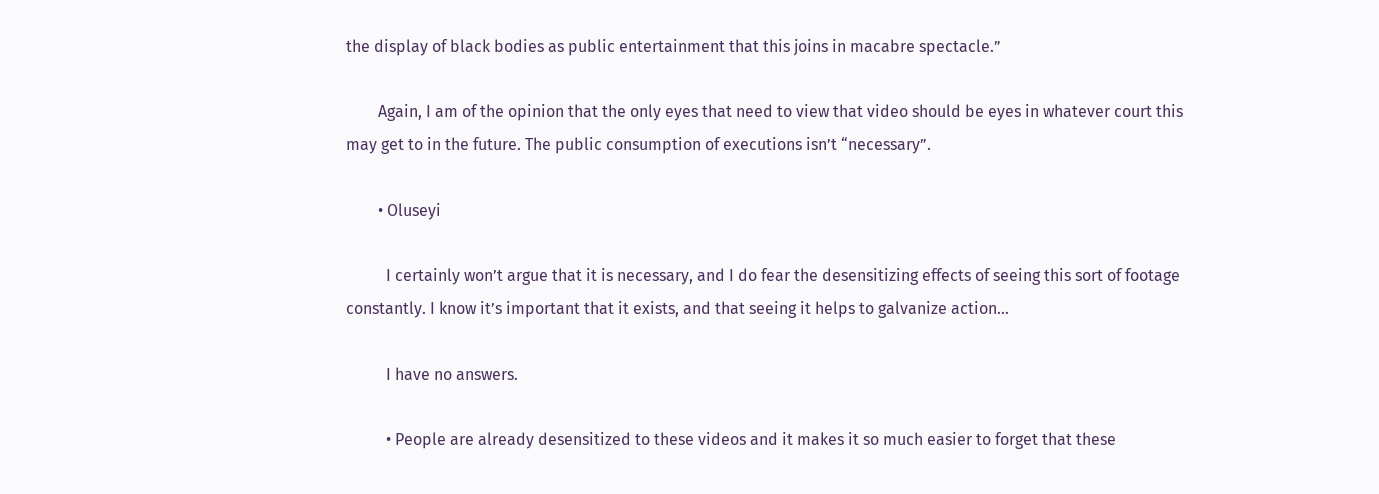the display of black bodies as public entertainment that this joins in macabre spectacle.”

        Again, I am of the opinion that the only eyes that need to view that video should be eyes in whatever court this may get to in the future. The public consumption of executions isn’t “necessary”.

        • Oluseyi

          I certainly won’t argue that it is necessary, and I do fear the desensitizing effects of seeing this sort of footage constantly. I know it’s important that it exists, and that seeing it helps to galvanize action…

          I have no answers.

          • People are already desensitized to these videos and it makes it so much easier to forget that these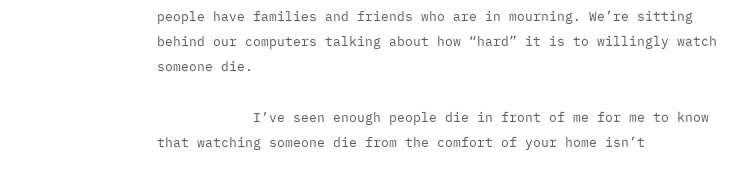people have families and friends who are in mourning. We’re sitting behind our computers talking about how “hard” it is to willingly watch someone die.

            I’ve seen enough people die in front of me for me to know that watching someone die from the comfort of your home isn’t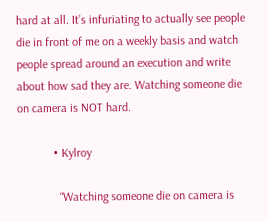hard at all. It’s infuriating to actually see people die in front of me on a weekly basis and watch people spread around an execution and write about how sad they are. Watching someone die on camera is NOT hard.

            • Kylroy

              “Watching someone die on camera is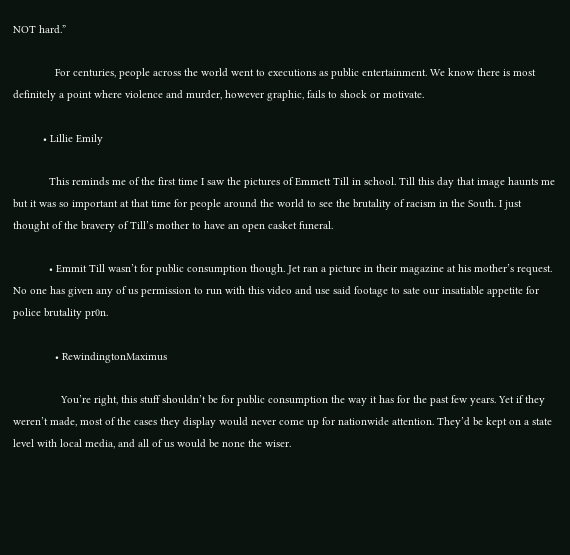NOT hard.”

              For centuries, people across the world went to executions as public entertainment. We know there is most definitely a point where violence and murder, however graphic, fails to shock or motivate.

          • Lillie Emily

            This reminds me of the first time I saw the pictures of Emmett Till in school. Till this day that image haunts me but it was so important at that time for people around the world to see the brutality of racism in the South. I just thought of the bravery of Till’s mother to have an open casket funeral.

            • Emmit Till wasn’t for public consumption though. Jet ran a picture in their magazine at his mother’s request. No one has given any of us permission to run with this video and use said footage to sate our insatiable appetite for police brutality pr0n.

              • RewindingtonMaximus

                You’re right, this stuff shouldn’t be for public consumption the way it has for the past few years. Yet if they weren’t made, most of the cases they display would never come up for nationwide attention. They’d be kept on a state level with local media, and all of us would be none the wiser.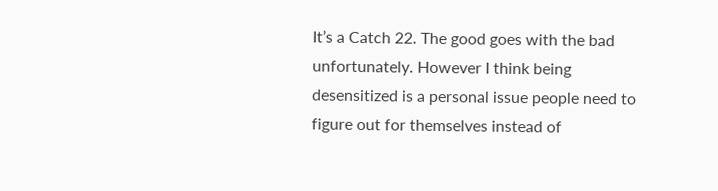It’s a Catch 22. The good goes with the bad unfortunately. However I think being desensitized is a personal issue people need to figure out for themselves instead of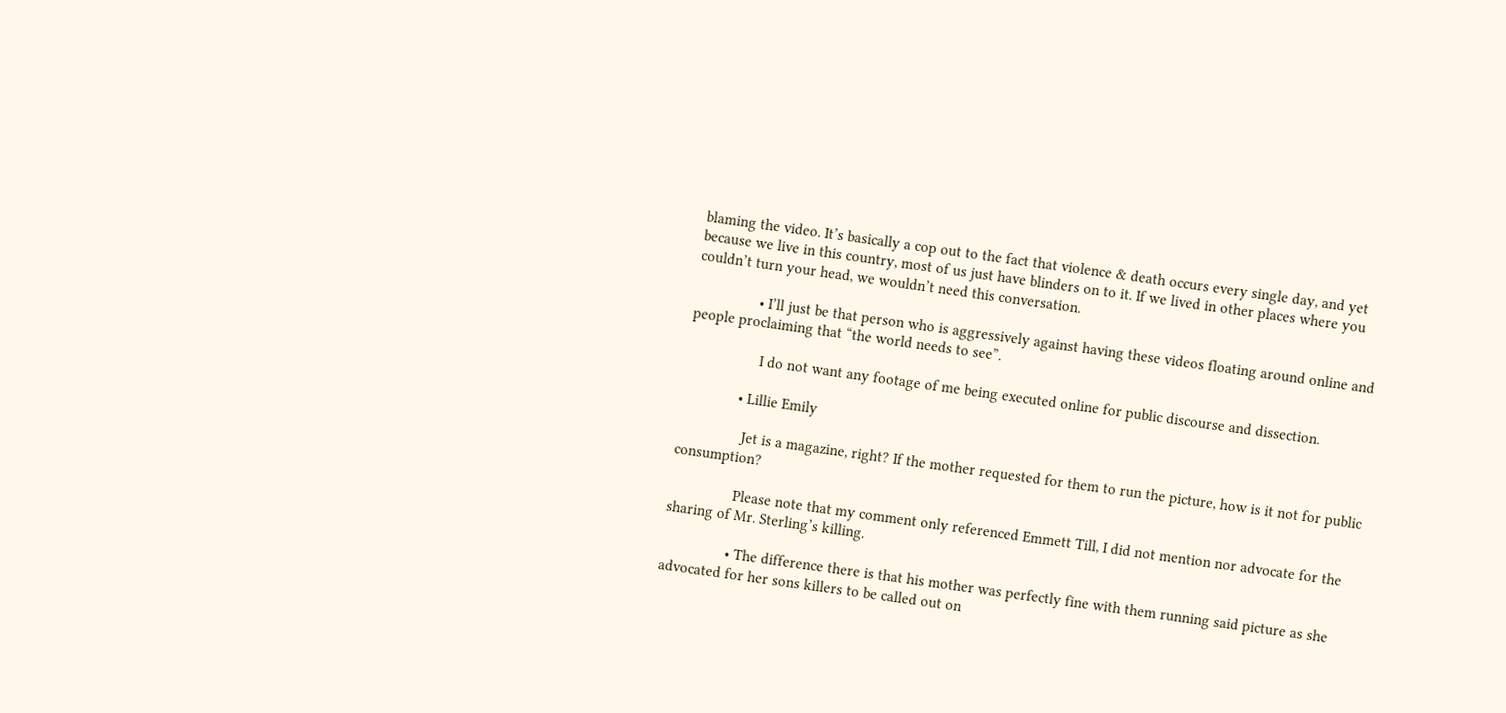blaming the video. It’s basically a cop out to the fact that violence & death occurs every single day, and yet because we live in this country, most of us just have blinders on to it. If we lived in other places where you couldn’t turn your head, we wouldn’t need this conversation.

                • I’ll just be that person who is aggressively against having these videos floating around online and people proclaiming that “the world needs to see”.

                  I do not want any footage of me being executed online for public discourse and dissection.

              • Lillie Emily

                Jet is a magazine, right? If the mother requested for them to run the picture, how is it not for public consumption?

                Please note that my comment only referenced Emmett Till, I did not mention nor advocate for the sharing of Mr. Sterling’s killing.

                • The difference there is that his mother was perfectly fine with them running said picture as she advocated for her sons killers to be called out on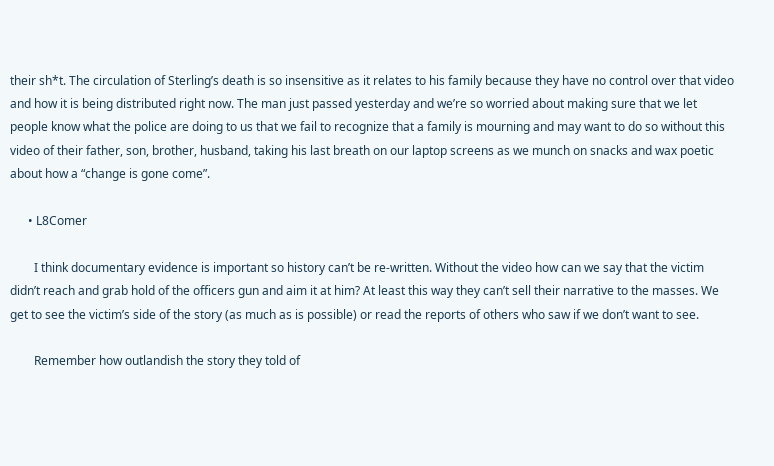their sh*t. The circulation of Sterling’s death is so insensitive as it relates to his family because they have no control over that video and how it is being distributed right now. The man just passed yesterday and we’re so worried about making sure that we let people know what the police are doing to us that we fail to recognize that a family is mourning and may want to do so without this video of their father, son, brother, husband, taking his last breath on our laptop screens as we munch on snacks and wax poetic about how a “change is gone come”.

      • L8Comer

        I think documentary evidence is important so history can’t be re-written. Without the video how can we say that the victim didn’t reach and grab hold of the officers gun and aim it at him? At least this way they can’t sell their narrative to the masses. We get to see the victim’s side of the story (as much as is possible) or read the reports of others who saw if we don’t want to see.

        Remember how outlandish the story they told of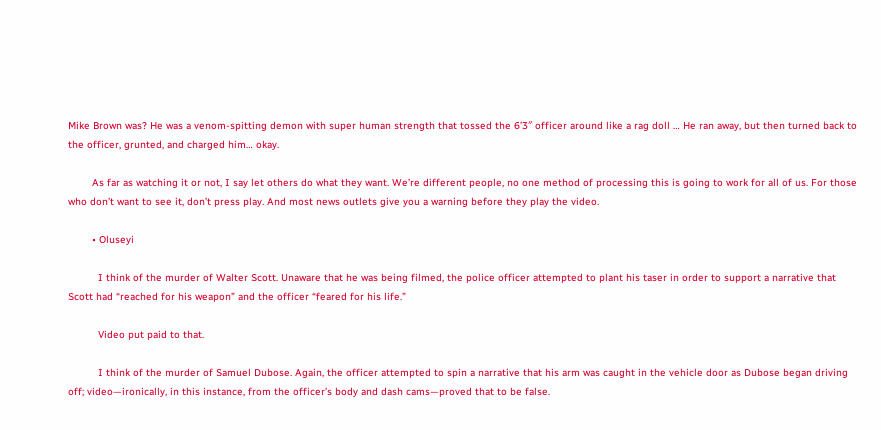Mike Brown was? He was a venom-spitting demon with super human strength that tossed the 6’3″ officer around like a rag doll … He ran away, but then turned back to the officer, grunted, and charged him… okay.

        As far as watching it or not, I say let others do what they want. We’re different people, no one method of processing this is going to work for all of us. For those who don’t want to see it, don’t press play. And most news outlets give you a warning before they play the video.

        • Oluseyi

          I think of the murder of Walter Scott. Unaware that he was being filmed, the police officer attempted to plant his taser in order to support a narrative that Scott had “reached for his weapon” and the officer “feared for his life.”

          Video put paid to that.

          I think of the murder of Samuel Dubose. Again, the officer attempted to spin a narrative that his arm was caught in the vehicle door as Dubose began driving off; video—ironically, in this instance, from the officer’s body and dash cams—proved that to be false.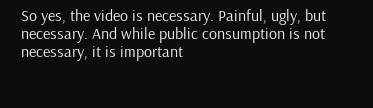So yes, the video is necessary. Painful, ugly, but necessary. And while public consumption is not necessary, it is important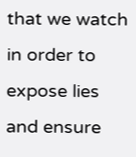that we watch in order to expose lies and ensure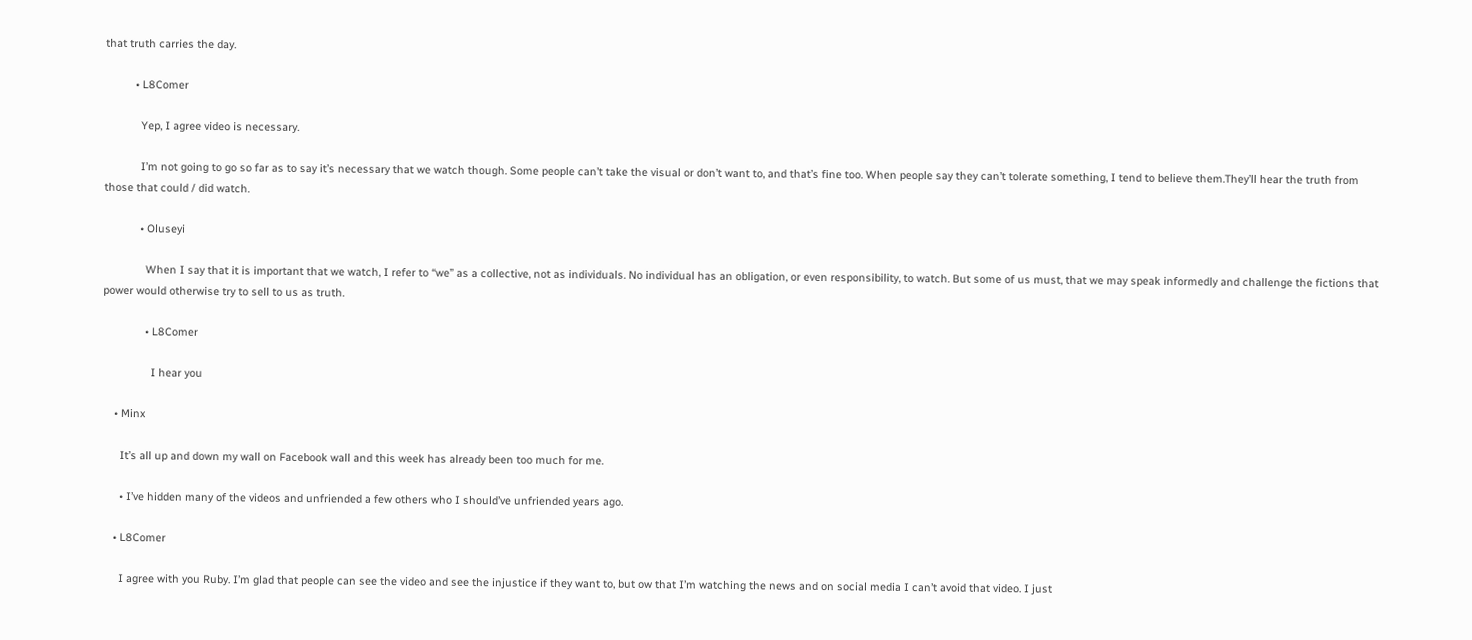that truth carries the day.

          • L8Comer

            Yep, I agree video is necessary.

            I’m not going to go so far as to say it’s necessary that we watch though. Some people can’t take the visual or don’t want to, and that’s fine too. When people say they can’t tolerate something, I tend to believe them.They’ll hear the truth from those that could / did watch.

            • Oluseyi

              When I say that it is important that we watch, I refer to “we” as a collective, not as individuals. No individual has an obligation, or even responsibility, to watch. But some of us must, that we may speak informedly and challenge the fictions that power would otherwise try to sell to us as truth.

              • L8Comer

                I hear you

    • Minx

      It’s all up and down my wall on Facebook wall and this week has already been too much for me.

      • I’ve hidden many of the videos and unfriended a few others who I should’ve unfriended years ago.

    • L8Comer

      I agree with you Ruby. I’m glad that people can see the video and see the injustice if they want to, but ow that I’m watching the news and on social media I can’t avoid that video. I just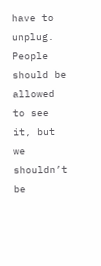have to unplug. People should be allowed to see it, but we shouldn’t be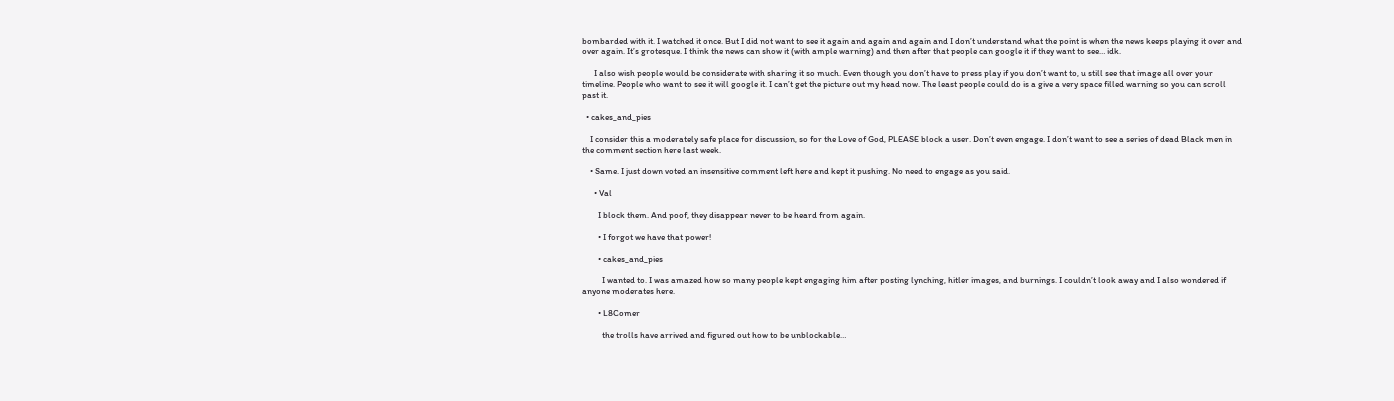bombarded with it. I watched it once. But I did not want to see it again and again and again and I don’t understand what the point is when the news keeps playing it over and over again. It’s grotesque. I think the news can show it (with ample warning) and then after that people can google it if they want to see… idk.

      I also wish people would be considerate with sharing it so much. Even though you don’t have to press play if you don’t want to, u still see that image all over your timeline. People who want to see it will google it. I can’t get the picture out my head now. The least people could do is a give a very space filled warning so you can scroll past it.

  • cakes_and_pies

    I consider this a moderately safe place for discussion, so for the Love of God, PLEASE block a user. Don’t even engage. I don’t want to see a series of dead Black men in the comment section here last week.

    • Same. I just down voted an insensitive comment left here and kept it pushing. No need to engage as you said.

      • Val

        I block them. And poof, they disappear never to be heard from again.

        • I forgot we have that power!

        • cakes_and_pies

          I wanted to. I was amazed how so many people kept engaging him after posting lynching, hitler images, and burnings. I couldn’t look away and I also wondered if anyone moderates here.

        • L8Comer

          the trolls have arrived and figured out how to be unblockable…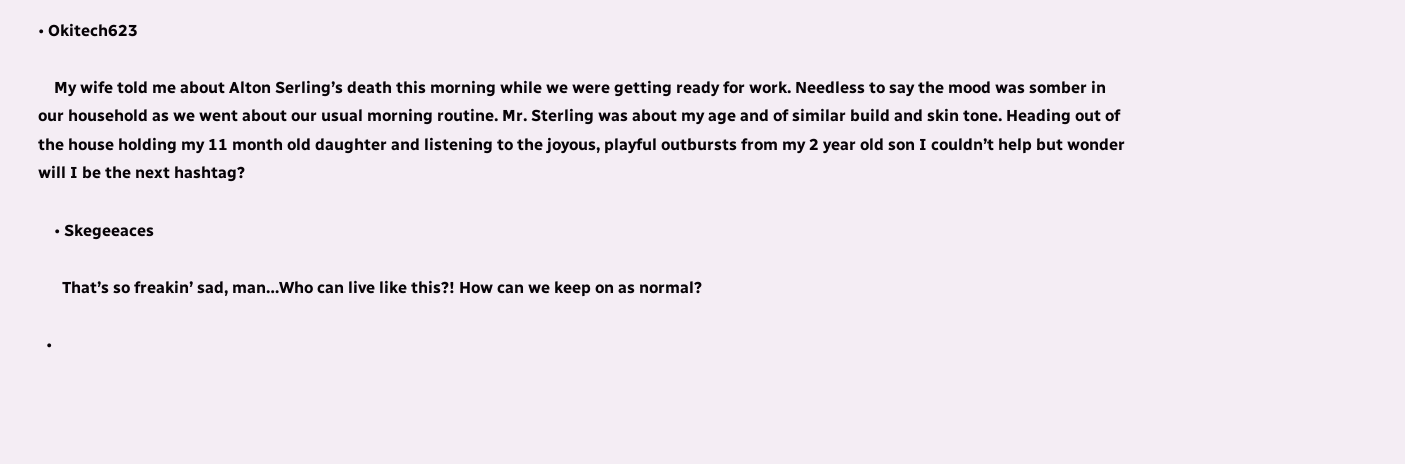• Okitech623

    My wife told me about Alton Serling’s death this morning while we were getting ready for work. Needless to say the mood was somber in our household as we went about our usual morning routine. Mr. Sterling was about my age and of similar build and skin tone. Heading out of the house holding my 11 month old daughter and listening to the joyous, playful outbursts from my 2 year old son I couldn’t help but wonder will I be the next hashtag?

    • Skegeeaces

      That’s so freakin’ sad, man…Who can live like this?! How can we keep on as normal?

  •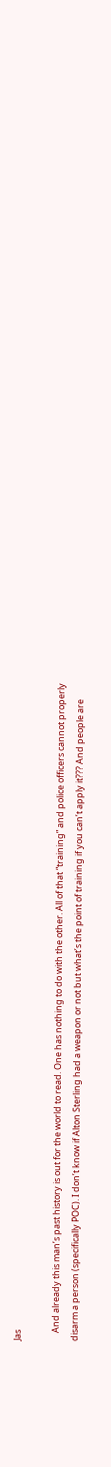Jas

    And already this man’s past history is out for the world to read. One has nothing to do with the other. All of that “training” and police officers cannot properly disarm a person (specifically POC). I don’t know if Alton Sterling had a weapon or not but what’s the point of training if you can’t apply it??? And people are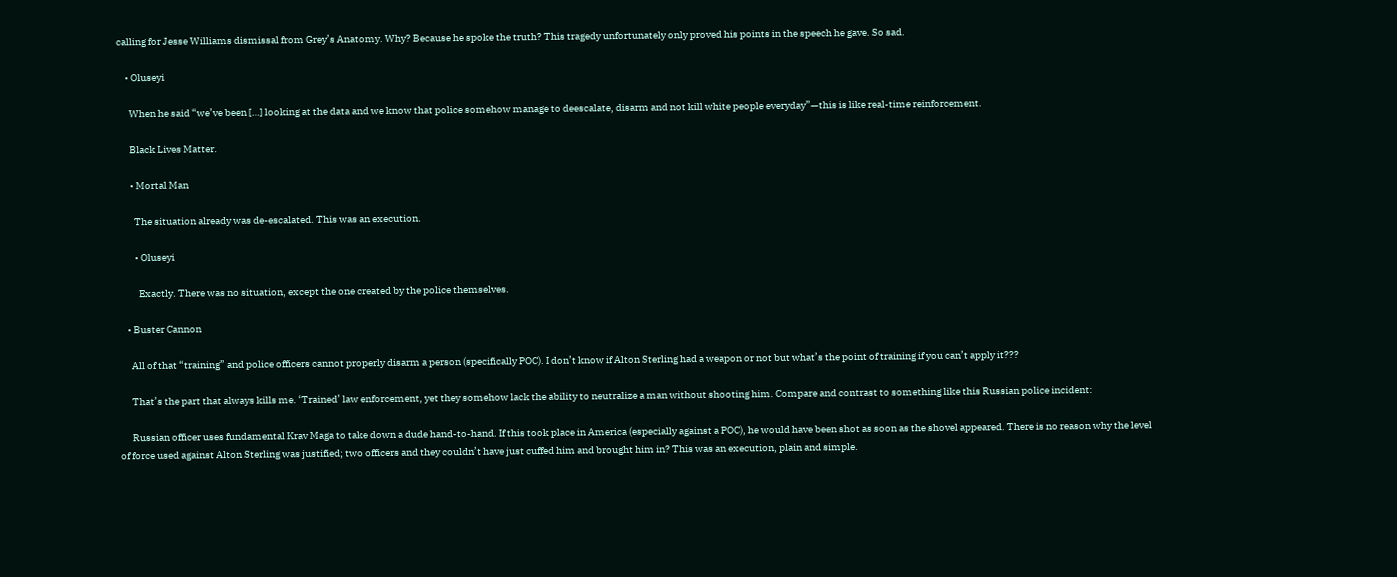calling for Jesse Williams dismissal from Grey’s Anatomy. Why? Because he spoke the truth? This tragedy unfortunately only proved his points in the speech he gave. So sad.

    • Oluseyi

      When he said “we’ve been […] looking at the data and we know that police somehow manage to deescalate, disarm and not kill white people everyday”—this is like real-time reinforcement.

      Black Lives Matter.

      • Mortal Man

        The situation already was de-escalated. This was an execution.

        • Oluseyi

          Exactly. There was no situation, except the one created by the police themselves.

    • Buster Cannon

      All of that “training” and police officers cannot properly disarm a person (specifically POC). I don’t know if Alton Sterling had a weapon or not but what’s the point of training if you can’t apply it???

      That’s the part that always kills me. ‘Trained’ law enforcement, yet they somehow lack the ability to neutralize a man without shooting him. Compare and contrast to something like this Russian police incident:

      Russian officer uses fundamental Krav Maga to take down a dude hand-to-hand. If this took place in America (especially against a POC), he would have been shot as soon as the shovel appeared. There is no reason why the level of force used against Alton Sterling was justified; two officers and they couldn’t have just cuffed him and brought him in? This was an execution, plain and simple.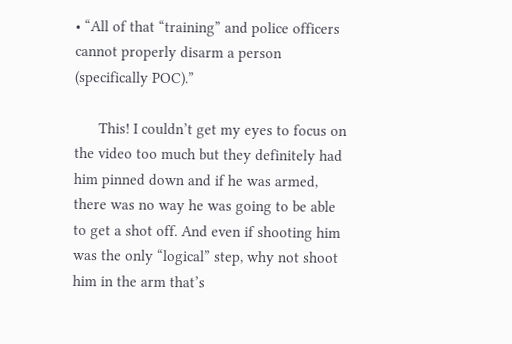• “All of that “training” and police officers cannot properly disarm a person (specifically POC).”

      This! I couldn’t get my eyes to focus on the video too much but they definitely had him pinned down and if he was armed, there was no way he was going to be able to get a shot off. And even if shooting him was the only “logical” step, why not shoot him in the arm that’s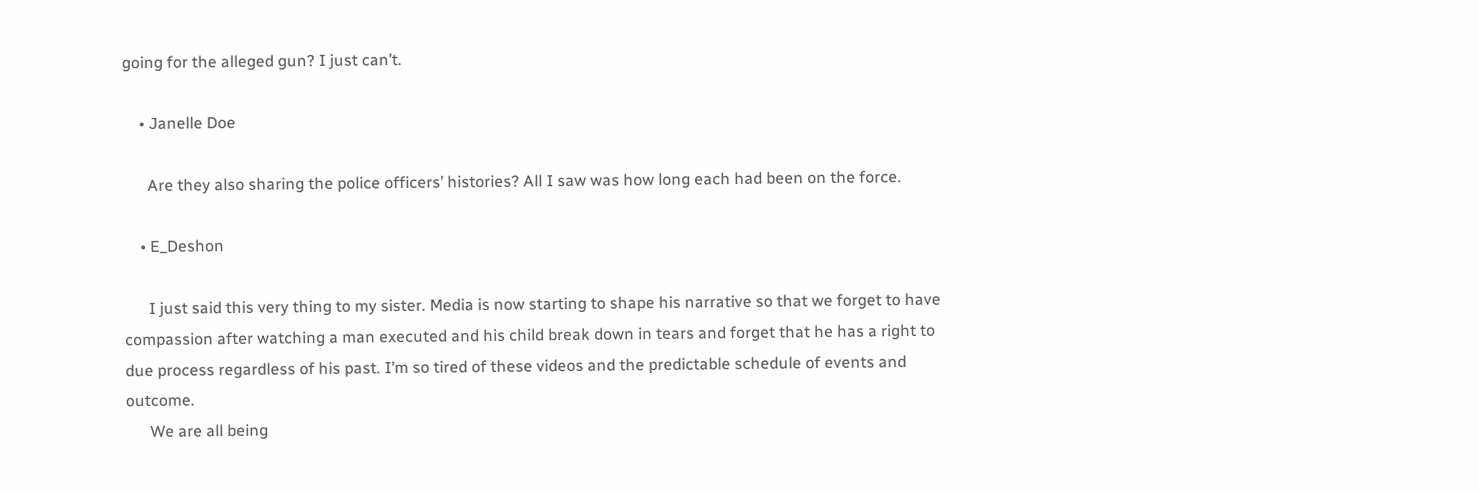going for the alleged gun? I just can’t.

    • Janelle Doe

      Are they also sharing the police officers’ histories? All I saw was how long each had been on the force.

    • E_Deshon

      I just said this very thing to my sister. Media is now starting to shape his narrative so that we forget to have compassion after watching a man executed and his child break down in tears and forget that he has a right to due process regardless of his past. I’m so tired of these videos and the predictable schedule of events and outcome.
      We are all being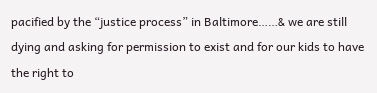pacified by the “justice process” in Baltimore……& we are still dying and asking for permission to exist and for our kids to have the right to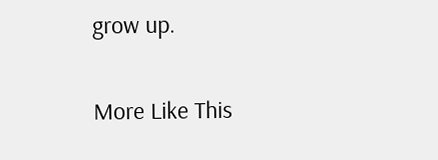grow up.

More Like This